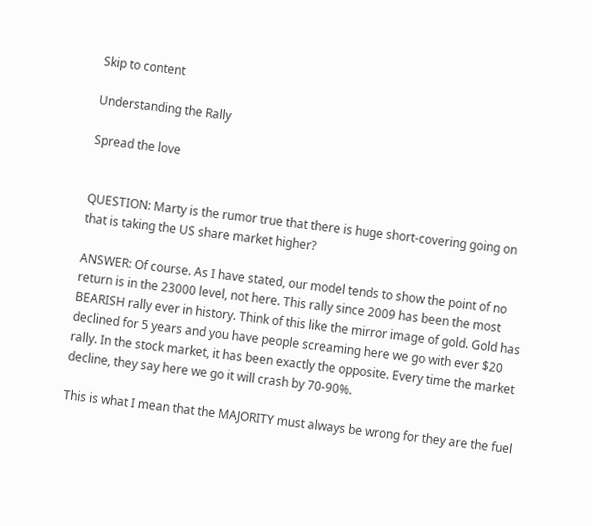Skip to content

Understanding the Rally

Spread the love


QUESTION: Marty is the rumor true that there is huge short-covering going on that is taking the US share market higher?

ANSWER: Of course. As I have stated, our model tends to show the point of no return is in the 23000 level, not here. This rally since 2009 has been the most BEARISH rally ever in history. Think of this like the mirror image of gold. Gold has declined for 5 years and you have people screaming here we go with ever $20 rally. In the stock market, it has been exactly the opposite. Every time the market decline, they say here we go it will crash by 70-90%.

This is what I mean that the MAJORITY must always be wrong for they are the fuel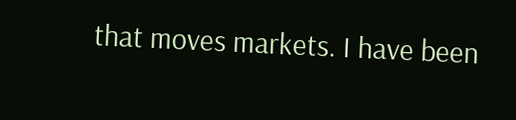that moves markets. I have been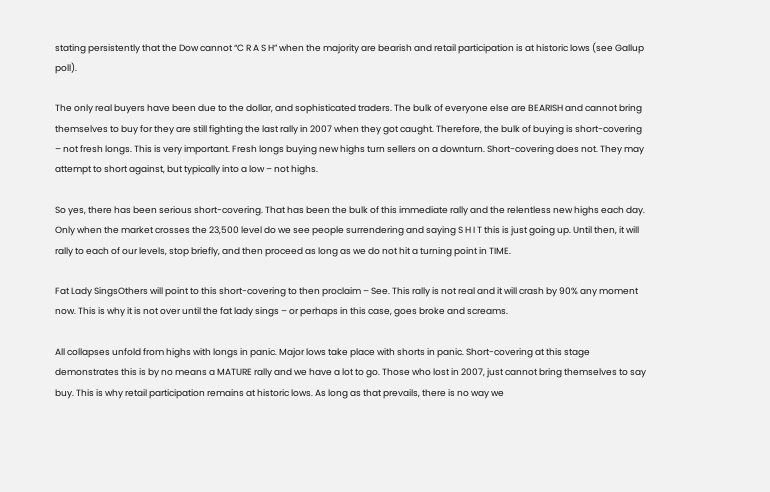stating persistently that the Dow cannot “C R A S H” when the majority are bearish and retail participation is at historic lows (see Gallup poll).

The only real buyers have been due to the dollar, and sophisticated traders. The bulk of everyone else are BEARISH and cannot bring themselves to buy for they are still fighting the last rally in 2007 when they got caught. Therefore, the bulk of buying is short-covering – not fresh longs. This is very important. Fresh longs buying new highs turn sellers on a downturn. Short-covering does not. They may attempt to short against, but typically into a low – not highs.

So yes, there has been serious short-covering. That has been the bulk of this immediate rally and the relentless new highs each day. Only when the market crosses the 23,500 level do we see people surrendering and saying S H I T this is just going up. Until then, it will rally to each of our levels, stop briefly, and then proceed as long as we do not hit a turning point in TIME.

Fat Lady SingsOthers will point to this short-covering to then proclaim – See. This rally is not real and it will crash by 90% any moment now. This is why it is not over until the fat lady sings – or perhaps in this case, goes broke and screams.

All collapses unfold from highs with longs in panic. Major lows take place with shorts in panic. Short-covering at this stage demonstrates this is by no means a MATURE rally and we have a lot to go. Those who lost in 2007, just cannot bring themselves to say buy. This is why retail participation remains at historic lows. As long as that prevails, there is no way we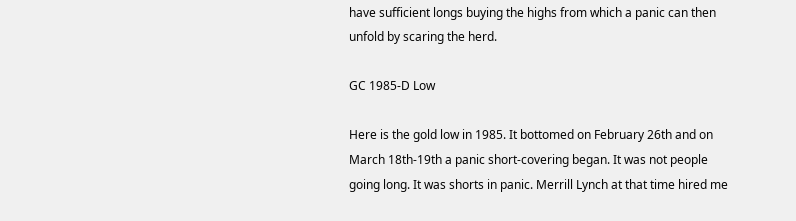have sufficient longs buying the highs from which a panic can then unfold by scaring the herd.

GC 1985-D Low

Here is the gold low in 1985. It bottomed on February 26th and on March 18th-19th a panic short-covering began. It was not people going long. It was shorts in panic. Merrill Lynch at that time hired me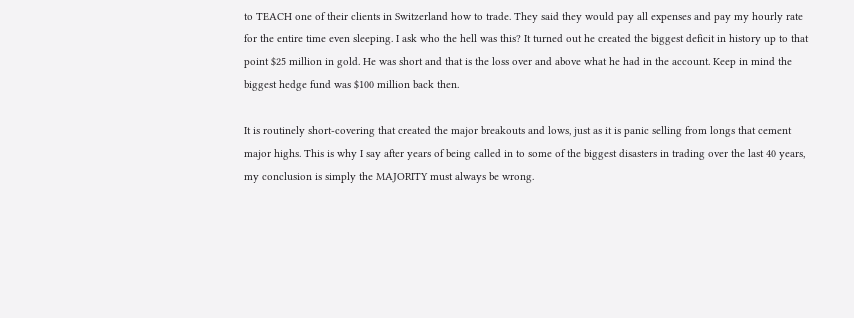to TEACH one of their clients in Switzerland how to trade. They said they would pay all expenses and pay my hourly rate for the entire time even sleeping. I ask who the hell was this? It turned out he created the biggest deficit in history up to that point $25 million in gold. He was short and that is the loss over and above what he had in the account. Keep in mind the biggest hedge fund was $100 million back then.

It is routinely short-covering that created the major breakouts and lows, just as it is panic selling from longs that cement major highs. This is why I say after years of being called in to some of the biggest disasters in trading over the last 40 years, my conclusion is simply the MAJORITY must always be wrong.